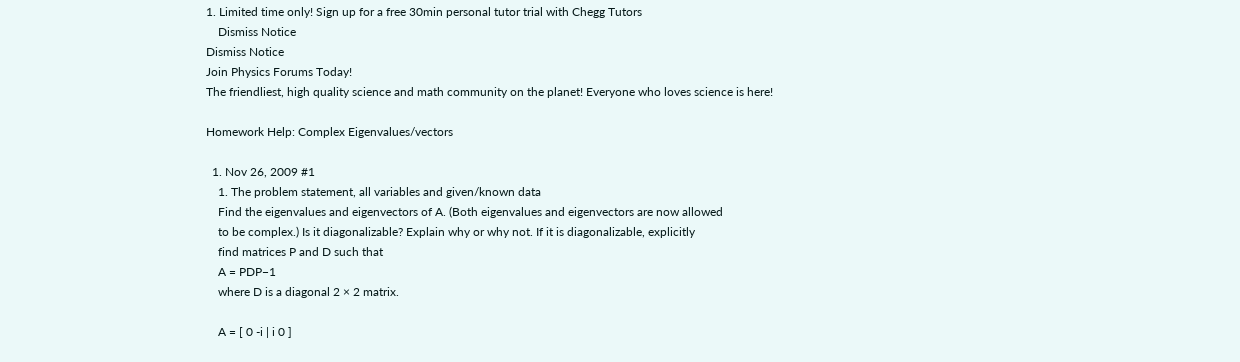1. Limited time only! Sign up for a free 30min personal tutor trial with Chegg Tutors
    Dismiss Notice
Dismiss Notice
Join Physics Forums Today!
The friendliest, high quality science and math community on the planet! Everyone who loves science is here!

Homework Help: Complex Eigenvalues/vectors

  1. Nov 26, 2009 #1
    1. The problem statement, all variables and given/known data
    Find the eigenvalues and eigenvectors of A. (Both eigenvalues and eigenvectors are now allowed
    to be complex.) Is it diagonalizable? Explain why or why not. If it is diagonalizable, explicitly
    find matrices P and D such that
    A = PDP−1
    where D is a diagonal 2 × 2 matrix.

    A = [ 0 -i | i 0 ]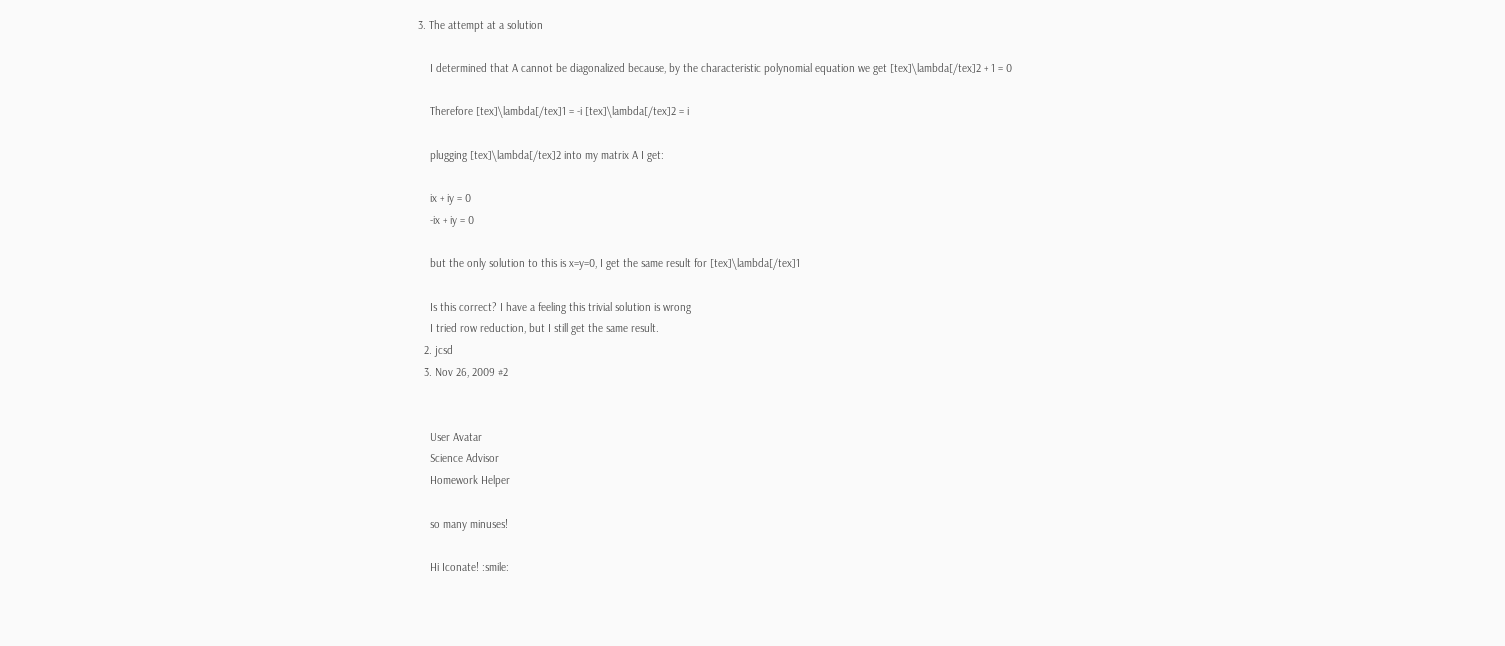3. The attempt at a solution

    I determined that A cannot be diagonalized because, by the characteristic polynomial equation we get [tex]\lambda[/tex]2 + 1 = 0

    Therefore [tex]\lambda[/tex]1 = -i [tex]\lambda[/tex]2 = i

    plugging [tex]\lambda[/tex]2 into my matrix A I get:

    ix + iy = 0
    -ix + iy = 0

    but the only solution to this is x=y=0, I get the same result for [tex]\lambda[/tex]1

    Is this correct? I have a feeling this trivial solution is wrong
    I tried row reduction, but I still get the same result.
  2. jcsd
  3. Nov 26, 2009 #2


    User Avatar
    Science Advisor
    Homework Helper

    so many minuses!

    Hi Iconate! :smile: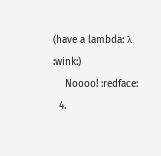(have a lambda: λ :wink:)
    Noooo! :redface:
  4.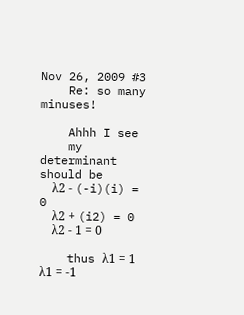Nov 26, 2009 #3
    Re: so many minuses!

    Ahhh I see
    my determinant should be
    λ2 - (-i)(i) = 0
    λ2 + (i2) = 0
    λ2 - 1 = 0

    thus λ1 = 1 λ1 = -1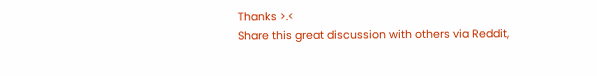Thanks >.<
Share this great discussion with others via Reddit,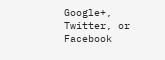Google+, Twitter, or Facebook